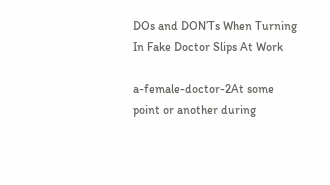DOs and DON’Ts When Turning In Fake Doctor Slips At Work

a-female-doctor-2At some point or another during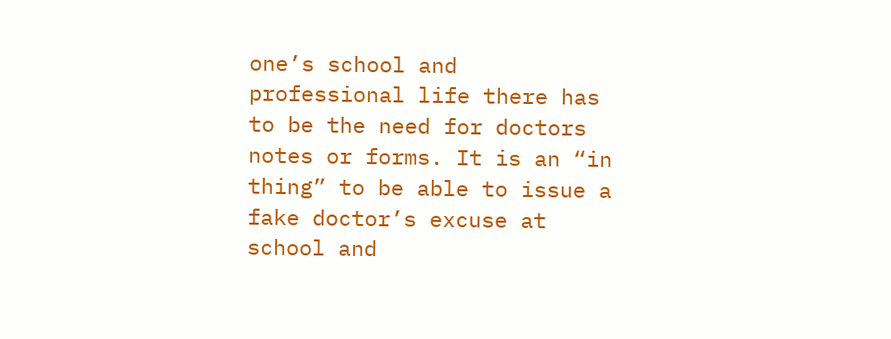one’s school and professional life there has to be the need for doctors notes or forms. It is an “in thing” to be able to issue a fake doctor’s excuse at school and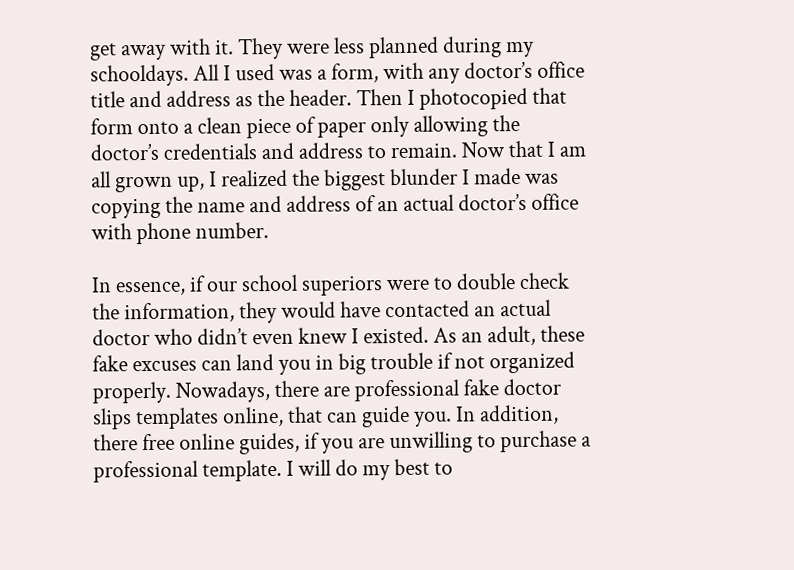get away with it. They were less planned during my schooldays. All I used was a form, with any doctor’s office title and address as the header. Then I photocopied that form onto a clean piece of paper only allowing the doctor’s credentials and address to remain. Now that I am all grown up, I realized the biggest blunder I made was copying the name and address of an actual doctor’s office with phone number.

In essence, if our school superiors were to double check the information, they would have contacted an actual doctor who didn’t even knew I existed. As an adult, these fake excuses can land you in big trouble if not organized properly. Nowadays, there are professional fake doctor slips templates online, that can guide you. In addition, there free online guides, if you are unwilling to purchase a professional template. I will do my best to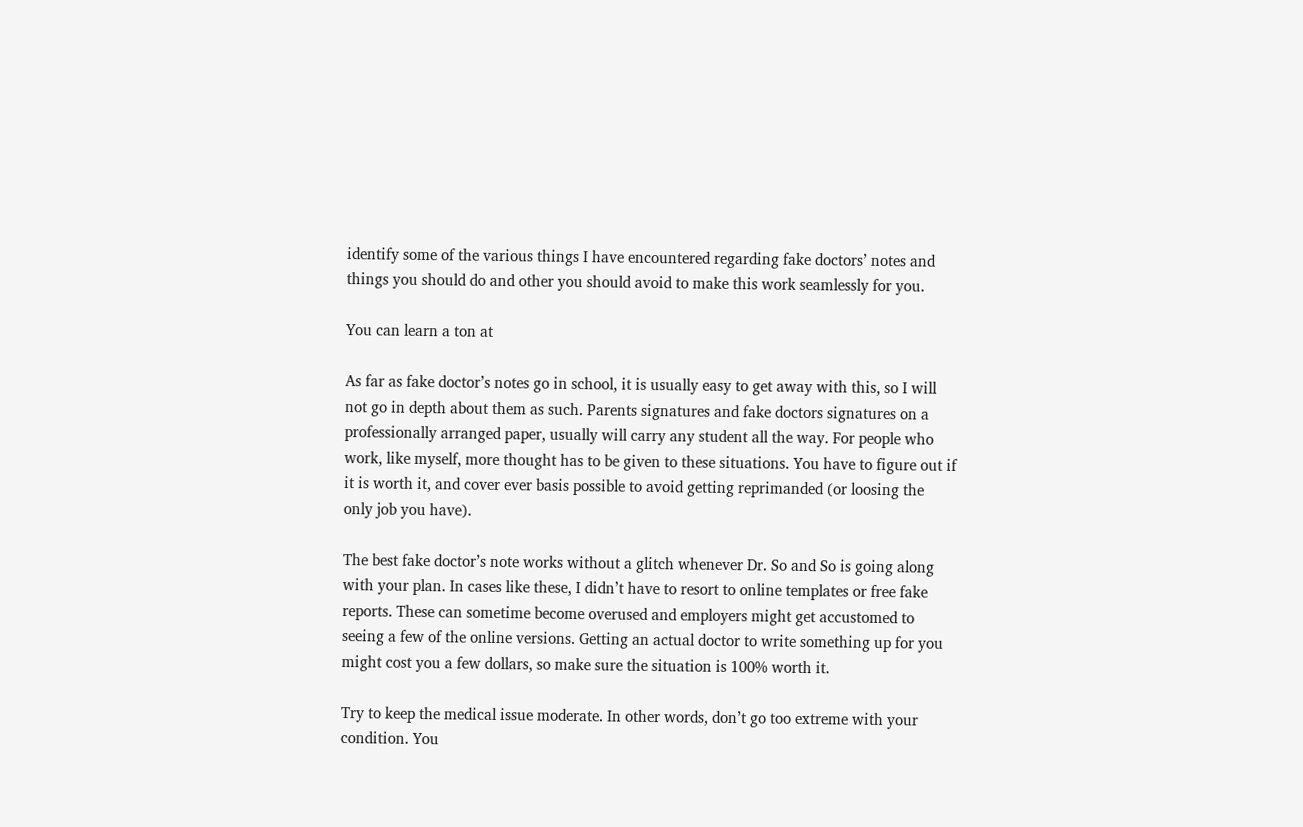identify some of the various things I have encountered regarding fake doctors’ notes and things you should do and other you should avoid to make this work seamlessly for you.

You can learn a ton at

As far as fake doctor’s notes go in school, it is usually easy to get away with this, so I will not go in depth about them as such. Parents signatures and fake doctors signatures on a professionally arranged paper, usually will carry any student all the way. For people who work, like myself, more thought has to be given to these situations. You have to figure out if it is worth it, and cover ever basis possible to avoid getting reprimanded (or loosing the only job you have).

The best fake doctor’s note works without a glitch whenever Dr. So and So is going along with your plan. In cases like these, I didn’t have to resort to online templates or free fake reports. These can sometime become overused and employers might get accustomed to seeing a few of the online versions. Getting an actual doctor to write something up for you might cost you a few dollars, so make sure the situation is 100% worth it.

Try to keep the medical issue moderate. In other words, don’t go too extreme with your condition. You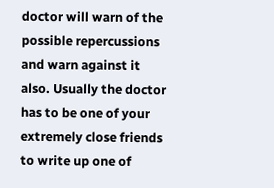doctor will warn of the possible repercussions and warn against it also. Usually the doctor has to be one of your extremely close friends to write up one of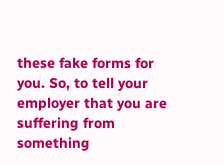these fake forms for you. So, to tell your employer that you are suffering from something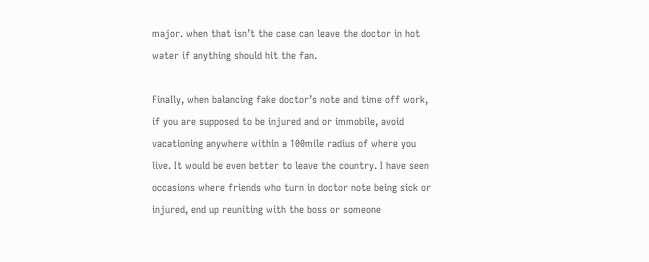major. when that isn’t the case can leave the doctor in hot water if anything should hit the fan.

Finally, when balancing fake doctor’s note and time off work, if you are supposed to be injured and or immobile, avoid vacationing anywhere within a 100mile radius of where you live. It would be even better to leave the country. I have seen occasions where friends who turn in doctor note being sick or injured, end up reuniting with the boss or someone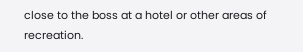close to the boss at a hotel or other areas of recreation.